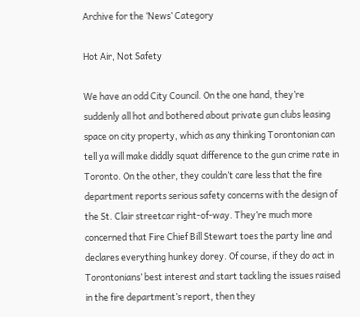Archive for the ‘News’ Category

Hot Air, Not Safety

We have an odd City Council. On the one hand, they’re suddenly all hot and bothered about private gun clubs leasing space on city property, which as any thinking Torontonian can tell ya will make diddly squat difference to the gun crime rate in Toronto. On the other, they couldn’t care less that the fire department reports serious safety concerns with the design of the St. Clair streetcar right-of-way. They’re much more concerned that Fire Chief Bill Stewart toes the party line and declares everything hunkey dorey. Of course, if they do act in Torontonians’ best interest and start tackling the issues raised in the fire department’s report, then they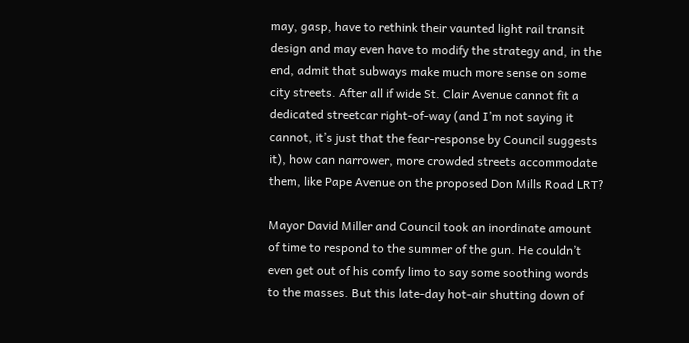may, gasp, have to rethink their vaunted light rail transit design and may even have to modify the strategy and, in the end, admit that subways make much more sense on some city streets. After all if wide St. Clair Avenue cannot fit a dedicated streetcar right-of-way (and I’m not saying it cannot, it’s just that the fear-response by Council suggests it), how can narrower, more crowded streets accommodate them, like Pape Avenue on the proposed Don Mills Road LRT?

Mayor David Miller and Council took an inordinate amount of time to respond to the summer of the gun. He couldn’t even get out of his comfy limo to say some soothing words to the masses. But this late-day hot-air shutting down of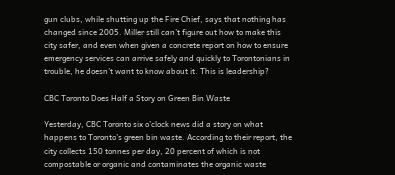gun clubs, while shutting up the Fire Chief, says that nothing has changed since 2005. Miller still can’t figure out how to make this city safer, and even when given a concrete report on how to ensure emergency services can arrive safely and quickly to Torontonians in trouble, he doesn’t want to know about it. This is leadership?

CBC Toronto Does Half a Story on Green Bin Waste

Yesterday, CBC Toronto six o’clock news did a story on what happens to Toronto’s green bin waste. According to their report, the city collects 150 tonnes per day, 20 percent of which is not compostable or organic and contaminates the organic waste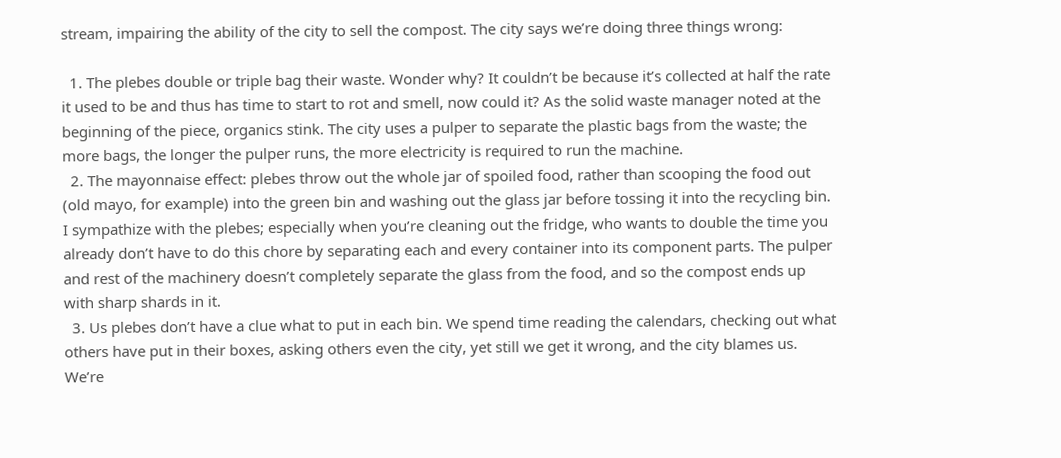stream, impairing the ability of the city to sell the compost. The city says we’re doing three things wrong:

  1. The plebes double or triple bag their waste. Wonder why? It couldn’t be because it’s collected at half the rate it used to be and thus has time to start to rot and smell, now could it? As the solid waste manager noted at the beginning of the piece, organics stink. The city uses a pulper to separate the plastic bags from the waste; the more bags, the longer the pulper runs, the more electricity is required to run the machine.
  2. The mayonnaise effect: plebes throw out the whole jar of spoiled food, rather than scooping the food out (old mayo, for example) into the green bin and washing out the glass jar before tossing it into the recycling bin. I sympathize with the plebes; especially when you’re cleaning out the fridge, who wants to double the time you already don’t have to do this chore by separating each and every container into its component parts. The pulper and rest of the machinery doesn’t completely separate the glass from the food, and so the compost ends up with sharp shards in it.
  3. Us plebes don’t have a clue what to put in each bin. We spend time reading the calendars, checking out what others have put in their boxes, asking others even the city, yet still we get it wrong, and the city blames us. We’re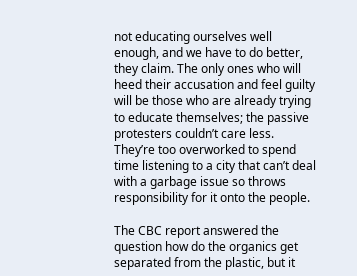not educating ourselves well enough, and we have to do better, they claim. The only ones who will heed their accusation and feel guilty will be those who are already trying to educate themselves; the passive protesters couldn’t care less. They’re too overworked to spend time listening to a city that can’t deal with a garbage issue so throws responsibility for it onto the people.

The CBC report answered the question how do the organics get separated from the plastic, but it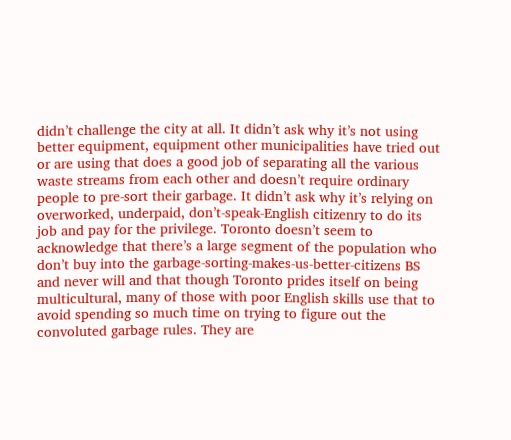didn’t challenge the city at all. It didn’t ask why it’s not using better equipment, equipment other municipalities have tried out or are using that does a good job of separating all the various waste streams from each other and doesn’t require ordinary people to pre-sort their garbage. It didn’t ask why it’s relying on overworked, underpaid, don’t-speak-English citizenry to do its job and pay for the privilege. Toronto doesn’t seem to acknowledge that there’s a large segment of the population who don’t buy into the garbage-sorting-makes-us-better-citizens BS and never will and that though Toronto prides itself on being multicultural, many of those with poor English skills use that to avoid spending so much time on trying to figure out the convoluted garbage rules. They are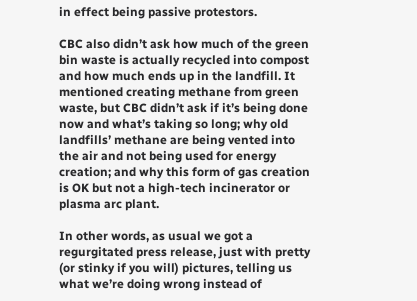in effect being passive protestors.

CBC also didn’t ask how much of the green bin waste is actually recycled into compost and how much ends up in the landfill. It mentioned creating methane from green waste, but CBC didn’t ask if it’s being done now and what’s taking so long; why old landfills’ methane are being vented into the air and not being used for energy creation; and why this form of gas creation is OK but not a high-tech incinerator or plasma arc plant.

In other words, as usual we got a regurgitated press release, just with pretty (or stinky if you will) pictures, telling us what we’re doing wrong instead of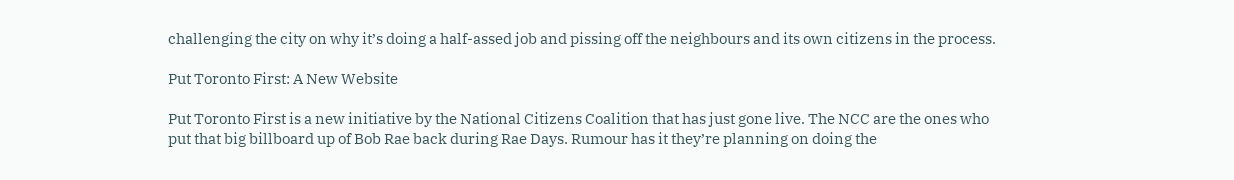challenging the city on why it’s doing a half-assed job and pissing off the neighbours and its own citizens in the process.

Put Toronto First: A New Website

Put Toronto First is a new initiative by the National Citizens Coalition that has just gone live. The NCC are the ones who put that big billboard up of Bob Rae back during Rae Days. Rumour has it they’re planning on doing the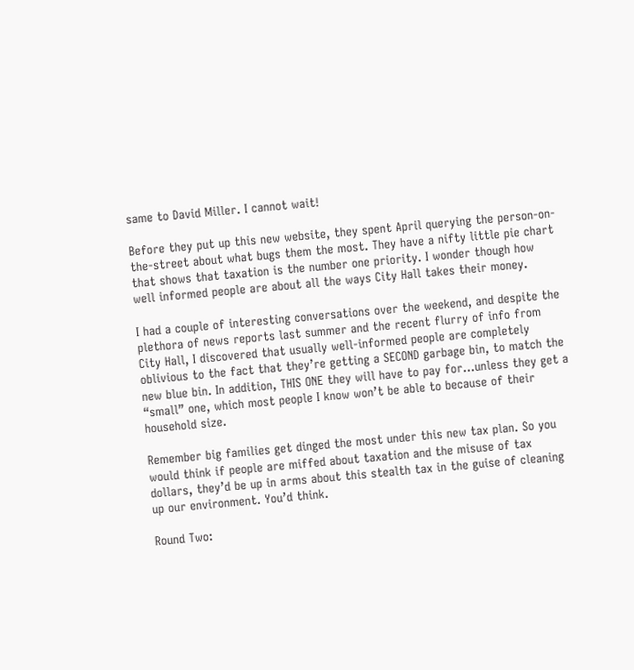same to David Miller. I cannot wait!

Before they put up this new website, they spent April querying the person-on-the-street about what bugs them the most. They have a nifty little pie chart that shows that taxation is the number one priority. I wonder though how well informed people are about all the ways City Hall takes their money.

I had a couple of interesting conversations over the weekend, and despite the plethora of news reports last summer and the recent flurry of info from City Hall, I discovered that usually well-informed people are completely oblivious to the fact that they’re getting a SECOND garbage bin, to match the new blue bin. In addition, THIS ONE they will have to pay for…unless they get a “small” one, which most people I know won’t be able to because of their household size.

Remember big families get dinged the most under this new tax plan. So you would think if people are miffed about taxation and the misuse of tax dollars, they’d be up in arms about this stealth tax in the guise of cleaning up our environment. You’d think.

Round Two: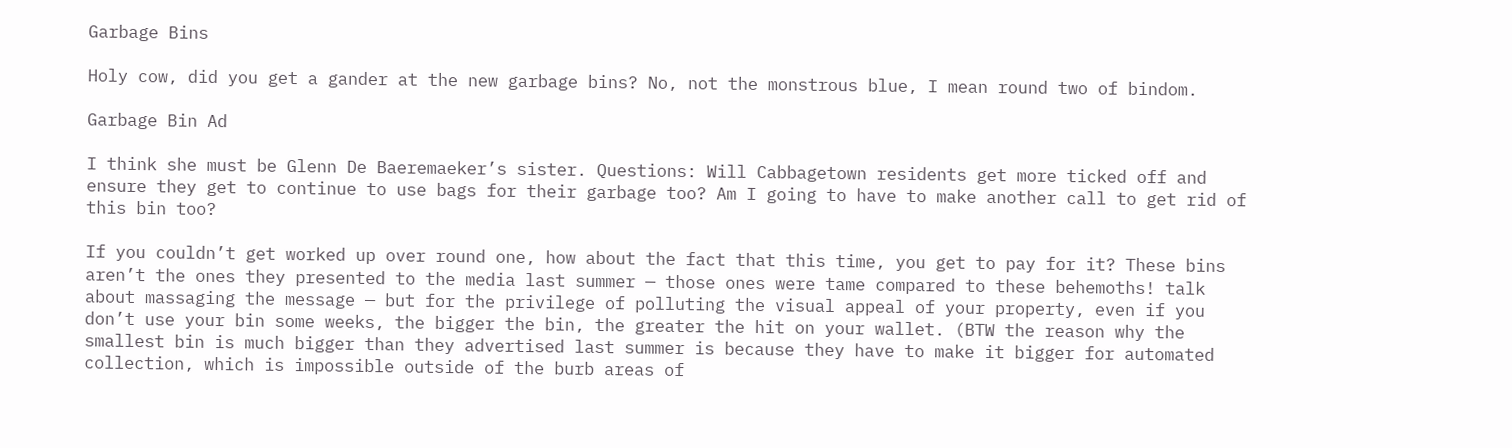Garbage Bins

Holy cow, did you get a gander at the new garbage bins? No, not the monstrous blue, I mean round two of bindom.

Garbage Bin Ad

I think she must be Glenn De Baeremaeker’s sister. Questions: Will Cabbagetown residents get more ticked off and ensure they get to continue to use bags for their garbage too? Am I going to have to make another call to get rid of this bin too?

If you couldn’t get worked up over round one, how about the fact that this time, you get to pay for it? These bins aren’t the ones they presented to the media last summer — those ones were tame compared to these behemoths! talk about massaging the message — but for the privilege of polluting the visual appeal of your property, even if you don’t use your bin some weeks, the bigger the bin, the greater the hit on your wallet. (BTW the reason why the smallest bin is much bigger than they advertised last summer is because they have to make it bigger for automated collection, which is impossible outside of the burb areas of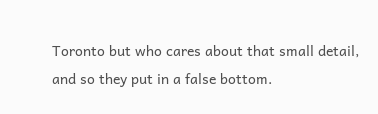Toronto but who cares about that small detail, and so they put in a false bottom.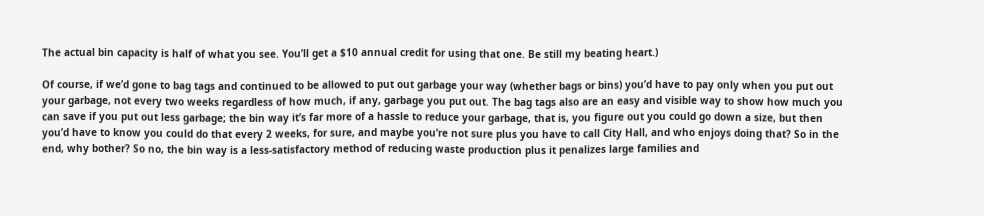The actual bin capacity is half of what you see. You’ll get a $10 annual credit for using that one. Be still my beating heart.)

Of course, if we’d gone to bag tags and continued to be allowed to put out garbage your way (whether bags or bins) you’d have to pay only when you put out your garbage, not every two weeks regardless of how much, if any, garbage you put out. The bag tags also are an easy and visible way to show how much you can save if you put out less garbage; the bin way it’s far more of a hassle to reduce your garbage, that is, you figure out you could go down a size, but then you’d have to know you could do that every 2 weeks, for sure, and maybe you’re not sure plus you have to call City Hall, and who enjoys doing that? So in the end, why bother? So no, the bin way is a less-satisfactory method of reducing waste production plus it penalizes large families and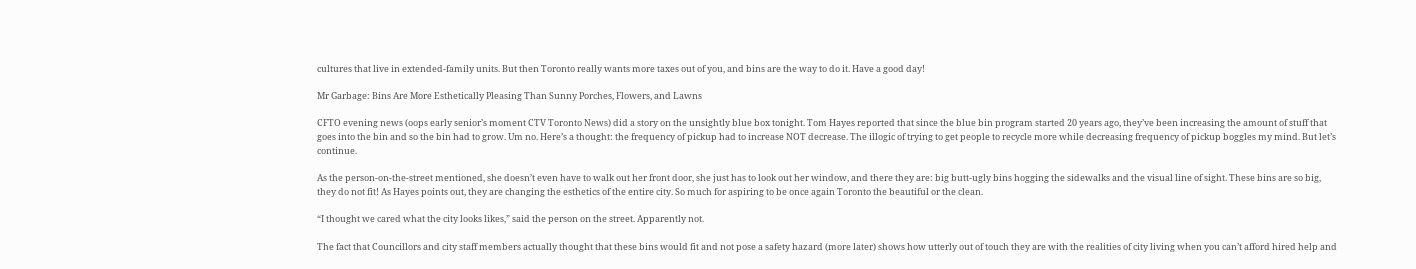cultures that live in extended-family units. But then Toronto really wants more taxes out of you, and bins are the way to do it. Have a good day!

Mr Garbage: Bins Are More Esthetically Pleasing Than Sunny Porches, Flowers, and Lawns

CFTO evening news (oops early senior’s moment CTV Toronto News) did a story on the unsightly blue box tonight. Tom Hayes reported that since the blue bin program started 20 years ago, they’ve been increasing the amount of stuff that goes into the bin and so the bin had to grow. Um no. Here’s a thought: the frequency of pickup had to increase NOT decrease. The illogic of trying to get people to recycle more while decreasing frequency of pickup boggles my mind. But let’s continue.

As the person-on-the-street mentioned, she doesn’t even have to walk out her front door, she just has to look out her window, and there they are: big butt-ugly bins hogging the sidewalks and the visual line of sight. These bins are so big, they do not fit! As Hayes points out, they are changing the esthetics of the entire city. So much for aspiring to be once again Toronto the beautiful or the clean.

“I thought we cared what the city looks likes,” said the person on the street. Apparently not.

The fact that Councillors and city staff members actually thought that these bins would fit and not pose a safety hazard (more later) shows how utterly out of touch they are with the realities of city living when you can’t afford hired help and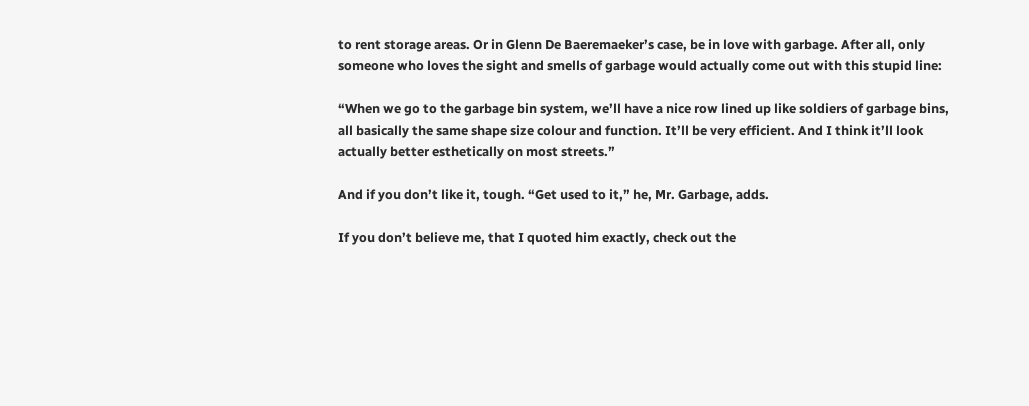to rent storage areas. Or in Glenn De Baeremaeker’s case, be in love with garbage. After all, only someone who loves the sight and smells of garbage would actually come out with this stupid line:

“When we go to the garbage bin system, we’ll have a nice row lined up like soldiers of garbage bins, all basically the same shape size colour and function. It’ll be very efficient. And I think it’ll look actually better esthetically on most streets.”

And if you don’t like it, tough. “Get used to it,” he, Mr. Garbage, adds.

If you don’t believe me, that I quoted him exactly, check out the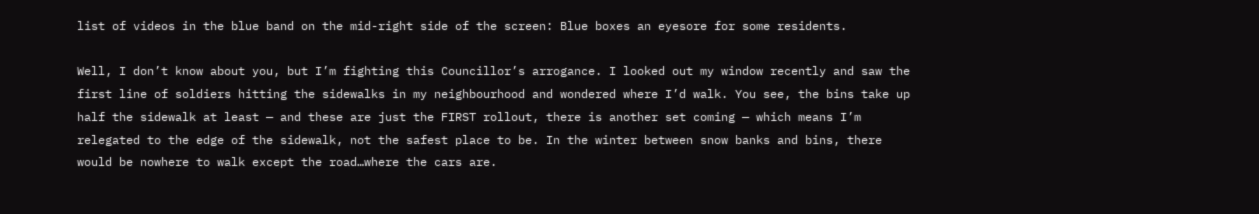list of videos in the blue band on the mid-right side of the screen: Blue boxes an eyesore for some residents.

Well, I don’t know about you, but I’m fighting this Councillor’s arrogance. I looked out my window recently and saw the first line of soldiers hitting the sidewalks in my neighbourhood and wondered where I’d walk. You see, the bins take up half the sidewalk at least — and these are just the FIRST rollout, there is another set coming — which means I’m relegated to the edge of the sidewalk, not the safest place to be. In the winter between snow banks and bins, there would be nowhere to walk except the road…where the cars are.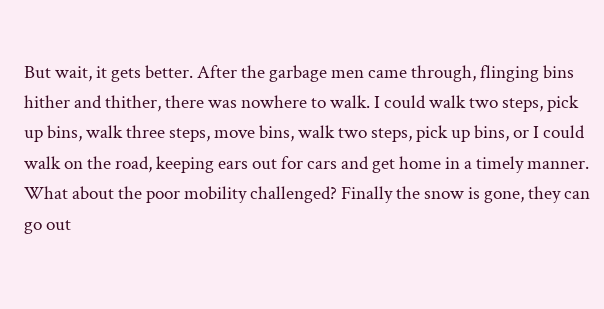But wait, it gets better. After the garbage men came through, flinging bins hither and thither, there was nowhere to walk. I could walk two steps, pick up bins, walk three steps, move bins, walk two steps, pick up bins, or I could walk on the road, keeping ears out for cars and get home in a timely manner. What about the poor mobility challenged? Finally the snow is gone, they can go out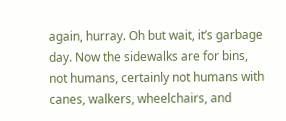again, hurray. Oh but wait, it’s garbage day. Now the sidewalks are for bins, not humans, certainly not humans with canes, walkers, wheelchairs, and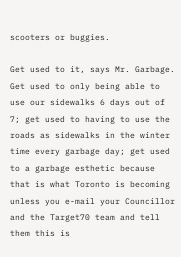scooters or buggies.

Get used to it, says Mr. Garbage. Get used to only being able to use our sidewalks 6 days out of 7; get used to having to use the roads as sidewalks in the winter time every garbage day; get used to a garbage esthetic because that is what Toronto is becoming unless you e-mail your Councillor and the Target70 team and tell them this is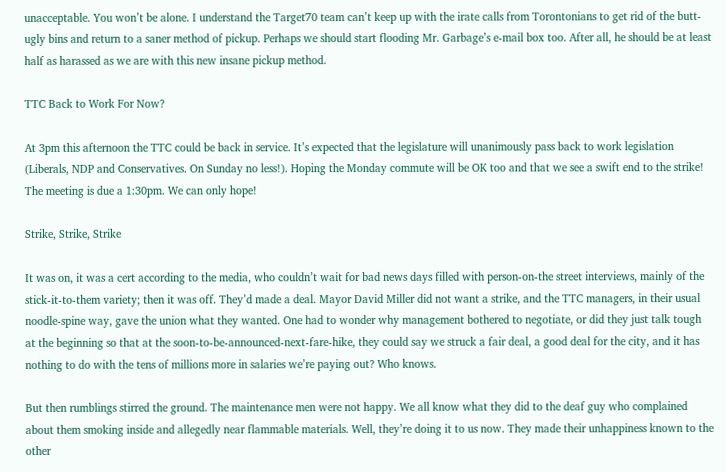unacceptable. You won’t be alone. I understand the Target70 team can’t keep up with the irate calls from Torontonians to get rid of the butt-ugly bins and return to a saner method of pickup. Perhaps we should start flooding Mr. Garbage’s e-mail box too. After all, he should be at least half as harassed as we are with this new insane pickup method.

TTC Back to Work For Now?

At 3pm this afternoon the TTC could be back in service. It’s expected that the legislature will unanimously pass back to work legislation (Liberals, NDP and Conservatives. On Sunday no less!). Hoping the Monday commute will be OK too and that we see a swift end to the strike! The meeting is due a 1:30pm. We can only hope!

Strike, Strike, Strike

It was on, it was a cert according to the media, who couldn’t wait for bad news days filled with person-on-the street interviews, mainly of the stick-it-to-them variety; then it was off. They’d made a deal. Mayor David Miller did not want a strike, and the TTC managers, in their usual noodle-spine way, gave the union what they wanted. One had to wonder why management bothered to negotiate, or did they just talk tough at the beginning so that at the soon-to-be-announced-next-fare-hike, they could say we struck a fair deal, a good deal for the city, and it has nothing to do with the tens of millions more in salaries we’re paying out? Who knows.

But then rumblings stirred the ground. The maintenance men were not happy. We all know what they did to the deaf guy who complained about them smoking inside and allegedly near flammable materials. Well, they’re doing it to us now. They made their unhappiness known to the other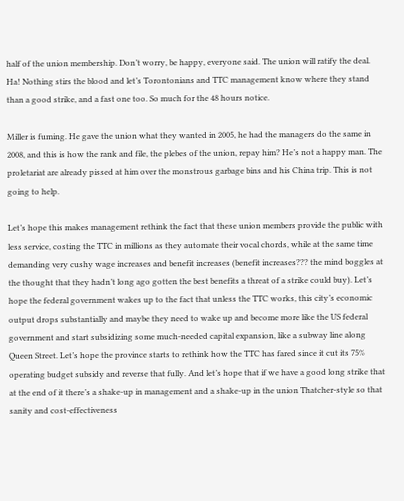half of the union membership. Don’t worry, be happy, everyone said. The union will ratify the deal. Ha! Nothing stirs the blood and let’s Torontonians and TTC management know where they stand than a good strike, and a fast one too. So much for the 48 hours notice.

Miller is fuming. He gave the union what they wanted in 2005, he had the managers do the same in 2008, and this is how the rank and file, the plebes of the union, repay him? He’s not a happy man. The proletariat are already pissed at him over the monstrous garbage bins and his China trip. This is not going to help.

Let’s hope this makes management rethink the fact that these union members provide the public with less service, costing the TTC in millions as they automate their vocal chords, while at the same time demanding very cushy wage increases and benefit increases (benefit increases??? the mind boggles at the thought that they hadn’t long ago gotten the best benefits a threat of a strike could buy). Let’s hope the federal government wakes up to the fact that unless the TTC works, this city’s economic output drops substantially and maybe they need to wake up and become more like the US federal government and start subsidizing some much-needed capital expansion, like a subway line along Queen Street. Let’s hope the province starts to rethink how the TTC has fared since it cut its 75% operating budget subsidy and reverse that fully. And let’s hope that if we have a good long strike that at the end of it there’s a shake-up in management and a shake-up in the union Thatcher-style so that sanity and cost-effectiveness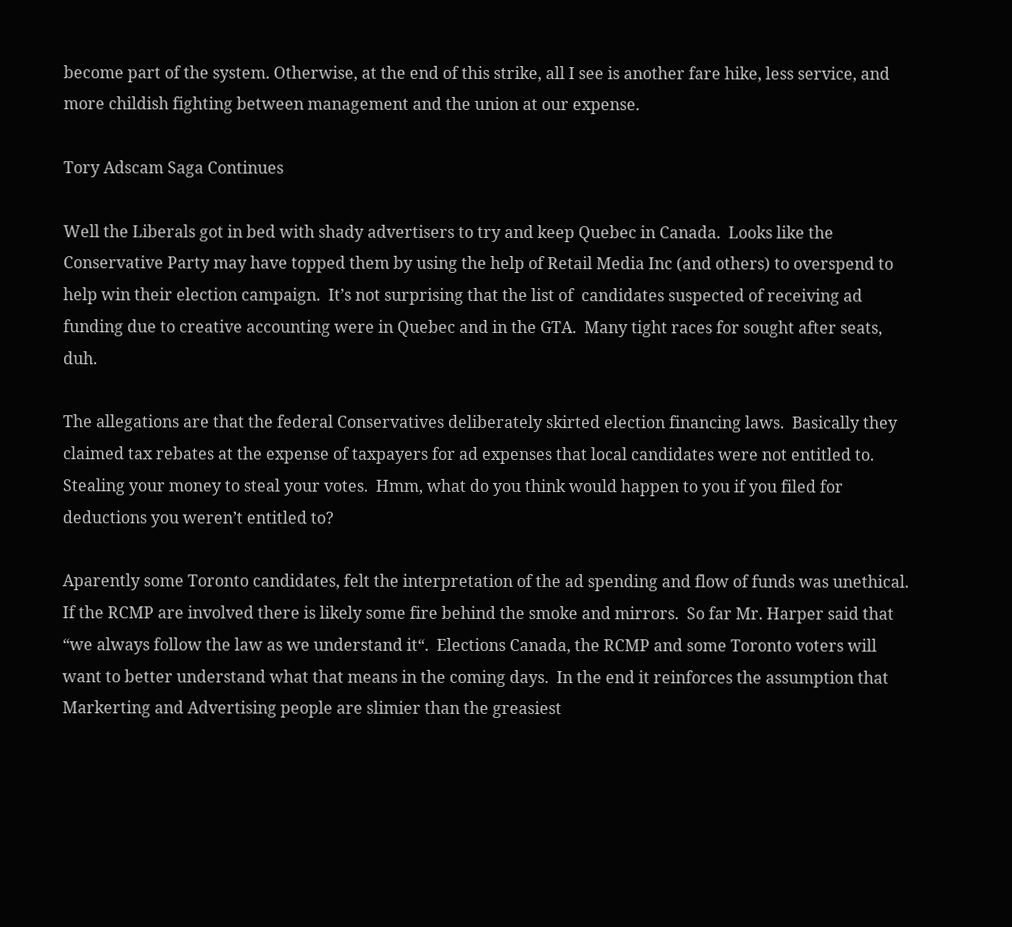become part of the system. Otherwise, at the end of this strike, all I see is another fare hike, less service, and more childish fighting between management and the union at our expense.

Tory Adscam Saga Continues

Well the Liberals got in bed with shady advertisers to try and keep Quebec in Canada.  Looks like the Conservative Party may have topped them by using the help of Retail Media Inc (and others) to overspend to help win their election campaign.  It’s not surprising that the list of  candidates suspected of receiving ad funding due to creative accounting were in Quebec and in the GTA.  Many tight races for sought after seats, duh.

The allegations are that the federal Conservatives deliberately skirted election financing laws.  Basically they claimed tax rebates at the expense of taxpayers for ad expenses that local candidates were not entitled to.  Stealing your money to steal your votes.  Hmm, what do you think would happen to you if you filed for deductions you weren’t entitled to?

Aparently some Toronto candidates, felt the interpretation of the ad spending and flow of funds was unethical.  If the RCMP are involved there is likely some fire behind the smoke and mirrors.  So far Mr. Harper said that “we always follow the law as we understand it“.  Elections Canada, the RCMP and some Toronto voters will want to better understand what that means in the coming days.  In the end it reinforces the assumption that Markerting and Advertising people are slimier than the greasiest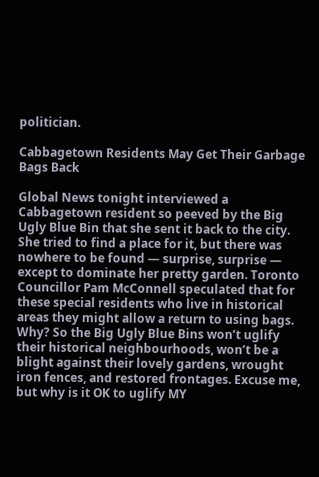politician.

Cabbagetown Residents May Get Their Garbage Bags Back

Global News tonight interviewed a Cabbagetown resident so peeved by the Big Ugly Blue Bin that she sent it back to the city. She tried to find a place for it, but there was nowhere to be found — surprise, surprise — except to dominate her pretty garden. Toronto Councillor Pam McConnell speculated that for these special residents who live in historical areas they might allow a return to using bags. Why? So the Big Ugly Blue Bins won’t uglify their historical neighbourhoods, won’t be a blight against their lovely gardens, wrought iron fences, and restored frontages. Excuse me, but why is it OK to uglify MY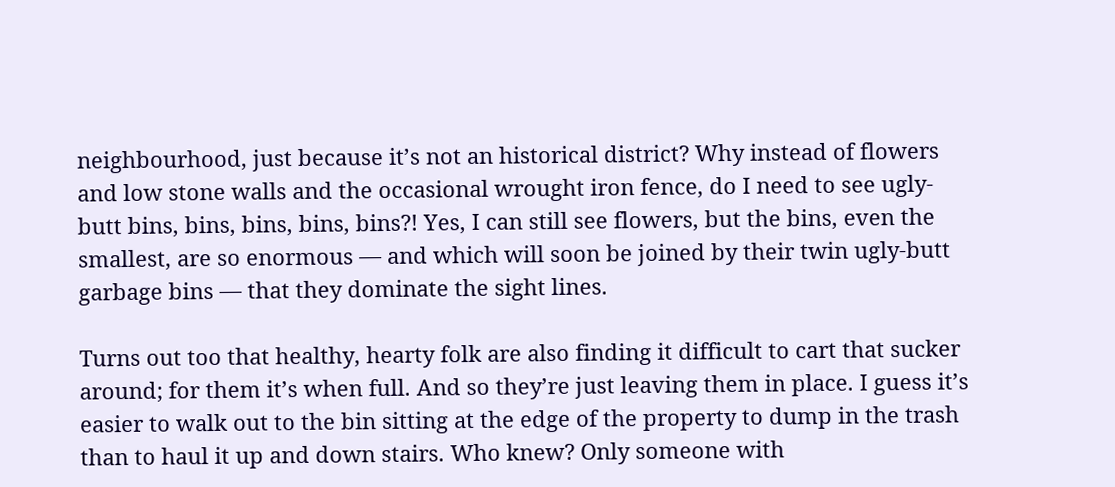neighbourhood, just because it’s not an historical district? Why instead of flowers and low stone walls and the occasional wrought iron fence, do I need to see ugly-butt bins, bins, bins, bins, bins?! Yes, I can still see flowers, but the bins, even the smallest, are so enormous — and which will soon be joined by their twin ugly-butt garbage bins — that they dominate the sight lines.

Turns out too that healthy, hearty folk are also finding it difficult to cart that sucker around; for them it’s when full. And so they’re just leaving them in place. I guess it’s easier to walk out to the bin sitting at the edge of the property to dump in the trash than to haul it up and down stairs. Who knew? Only someone with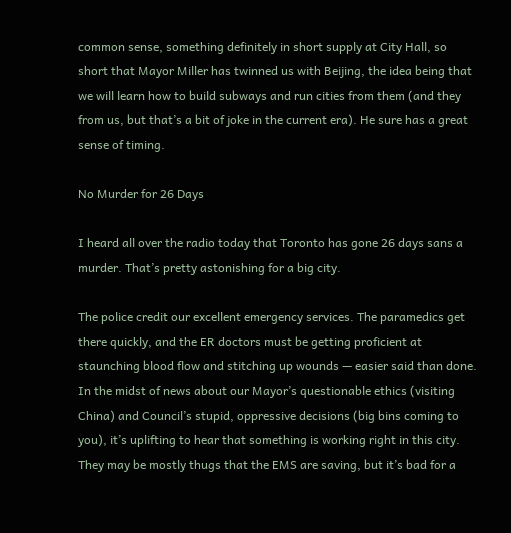common sense, something definitely in short supply at City Hall, so short that Mayor Miller has twinned us with Beijing, the idea being that we will learn how to build subways and run cities from them (and they from us, but that’s a bit of joke in the current era). He sure has a great sense of timing.

No Murder for 26 Days

I heard all over the radio today that Toronto has gone 26 days sans a murder. That’s pretty astonishing for a big city.

The police credit our excellent emergency services. The paramedics get there quickly, and the ER doctors must be getting proficient at staunching blood flow and stitching up wounds — easier said than done. In the midst of news about our Mayor’s questionable ethics (visiting China) and Council’s stupid, oppressive decisions (big bins coming to you), it’s uplifting to hear that something is working right in this city. They may be mostly thugs that the EMS are saving, but it’s bad for a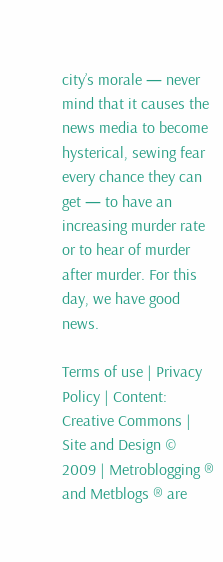city’s morale — never mind that it causes the news media to become hysterical, sewing fear every chance they can get — to have an increasing murder rate or to hear of murder after murder. For this day, we have good news.

Terms of use | Privacy Policy | Content: Creative Commons | Site and Design © 2009 | Metroblogging ® and Metblogs ® are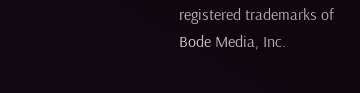registered trademarks of Bode Media, Inc.